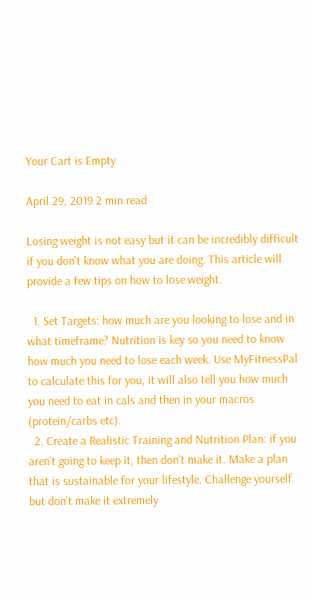Your Cart is Empty

April 29, 2019 2 min read

Losing weight is not easy but it can be incredibly difficult if you don't know what you are doing. This article will provide a few tips on how to lose weight.

  1. Set Targets: how much are you looking to lose and in what timeframe? Nutrition is key so you need to know how much you need to lose each week. Use MyFitnessPal to calculate this for you, it will also tell you how much you need to eat in cals and then in your macros (protein/carbs etc).
  2. Create a Realistic Training and Nutrition Plan: if you aren't going to keep it, then don't make it. Make a plan that is sustainable for your lifestyle. Challenge yourself but don't make it extremely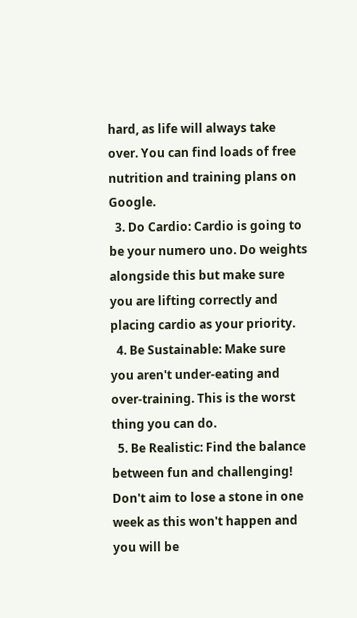hard, as life will always take over. You can find loads of free nutrition and training plans on Google.
  3. Do Cardio: Cardio is going to be your numero uno. Do weights alongside this but make sure you are lifting correctly and placing cardio as your priority.
  4. Be Sustainable: Make sure you aren't under-eating and over-training. This is the worst thing you can do.
  5. Be Realistic: Find the balance between fun and challenging! Don't aim to lose a stone in one week as this won't happen and you will be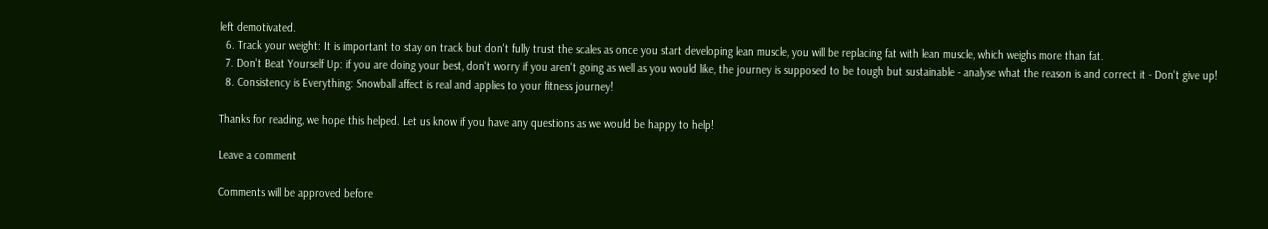left demotivated.
  6. Track your weight: It is important to stay on track but don't fully trust the scales as once you start developing lean muscle, you will be replacing fat with lean muscle, which weighs more than fat.
  7. Don't Beat Yourself Up: if you are doing your best, don't worry if you aren't going as well as you would like, the journey is supposed to be tough but sustainable - analyse what the reason is and correct it - Don't give up!
  8. Consistency is Everything: Snowball affect is real and applies to your fitness journey!

Thanks for reading, we hope this helped. Let us know if you have any questions as we would be happy to help!

Leave a comment

Comments will be approved before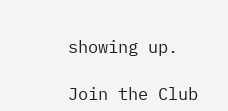showing up.

Join the Club